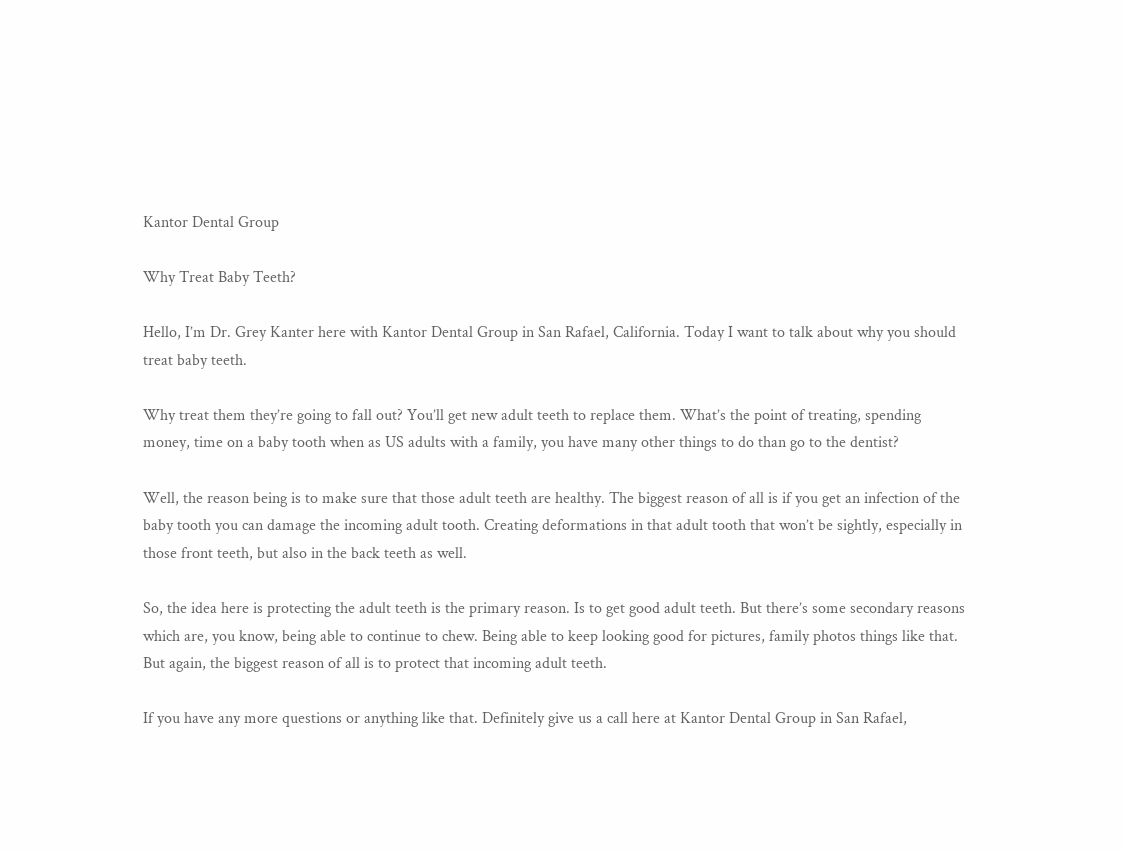Kantor Dental Group

Why Treat Baby Teeth?

Hello, I’m Dr. Grey Kanter here with Kantor Dental Group in San Rafael, California. Today I want to talk about why you should treat baby teeth.

Why treat them they’re going to fall out? You’ll get new adult teeth to replace them. What’s the point of treating, spending money, time on a baby tooth when as US adults with a family, you have many other things to do than go to the dentist?

Well, the reason being is to make sure that those adult teeth are healthy. The biggest reason of all is if you get an infection of the baby tooth you can damage the incoming adult tooth. Creating deformations in that adult tooth that won’t be sightly, especially in those front teeth, but also in the back teeth as well.

So, the idea here is protecting the adult teeth is the primary reason. Is to get good adult teeth. But there’s some secondary reasons which are, you know, being able to continue to chew. Being able to keep looking good for pictures, family photos things like that. But again, the biggest reason of all is to protect that incoming adult teeth.

If you have any more questions or anything like that. Definitely give us a call here at Kantor Dental Group in San Rafael,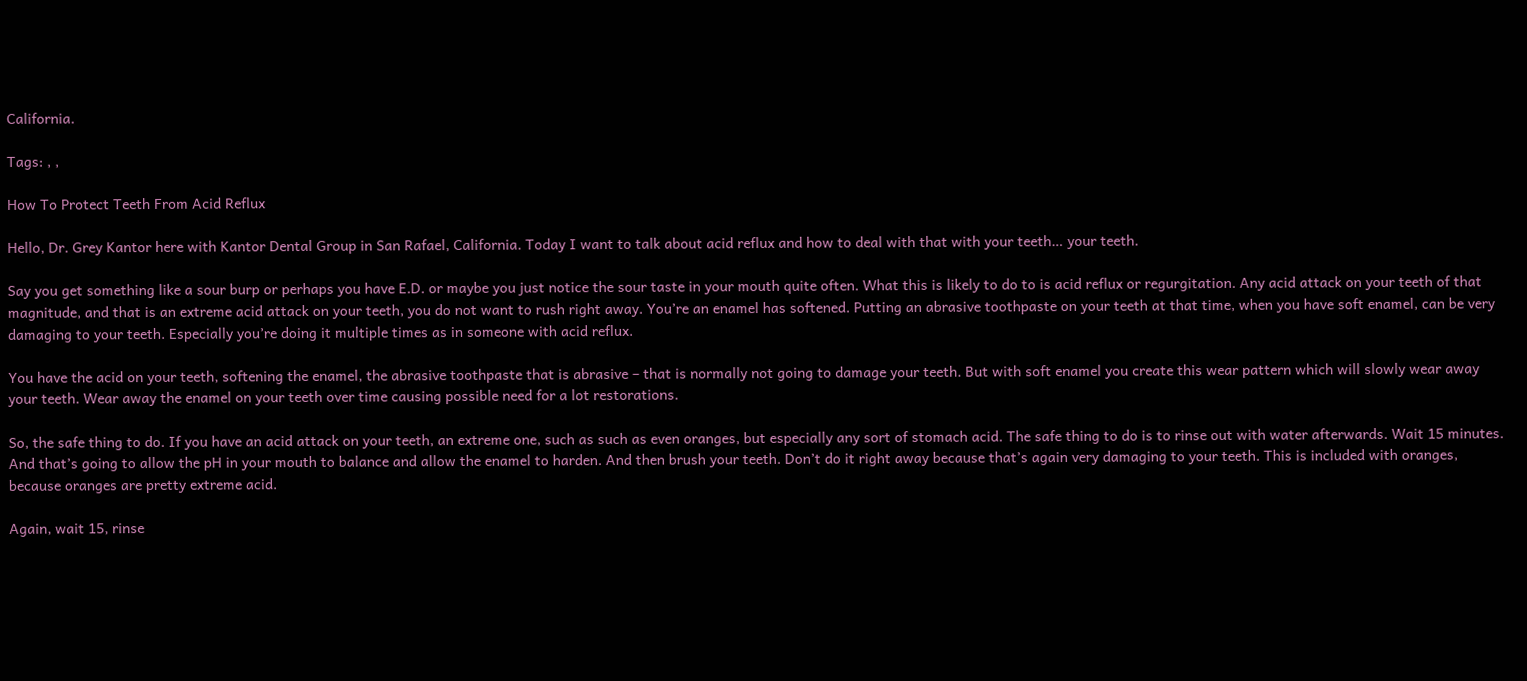California.

Tags: , ,

How To Protect Teeth From Acid Reflux

Hello, Dr. Grey Kantor here with Kantor Dental Group in San Rafael, California. Today I want to talk about acid reflux and how to deal with that with your teeth… your teeth.

Say you get something like a sour burp or perhaps you have E.D. or maybe you just notice the sour taste in your mouth quite often. What this is likely to do to is acid reflux or regurgitation. Any acid attack on your teeth of that magnitude, and that is an extreme acid attack on your teeth, you do not want to rush right away. You’re an enamel has softened. Putting an abrasive toothpaste on your teeth at that time, when you have soft enamel, can be very damaging to your teeth. Especially you’re doing it multiple times as in someone with acid reflux.

You have the acid on your teeth, softening the enamel, the abrasive toothpaste that is abrasive – that is normally not going to damage your teeth. But with soft enamel you create this wear pattern which will slowly wear away your teeth. Wear away the enamel on your teeth over time causing possible need for a lot restorations.

So, the safe thing to do. If you have an acid attack on your teeth, an extreme one, such as such as even oranges, but especially any sort of stomach acid. The safe thing to do is to rinse out with water afterwards. Wait 15 minutes. And that’s going to allow the pH in your mouth to balance and allow the enamel to harden. And then brush your teeth. Don’t do it right away because that’s again very damaging to your teeth. This is included with oranges, because oranges are pretty extreme acid.

Again, wait 15, rinse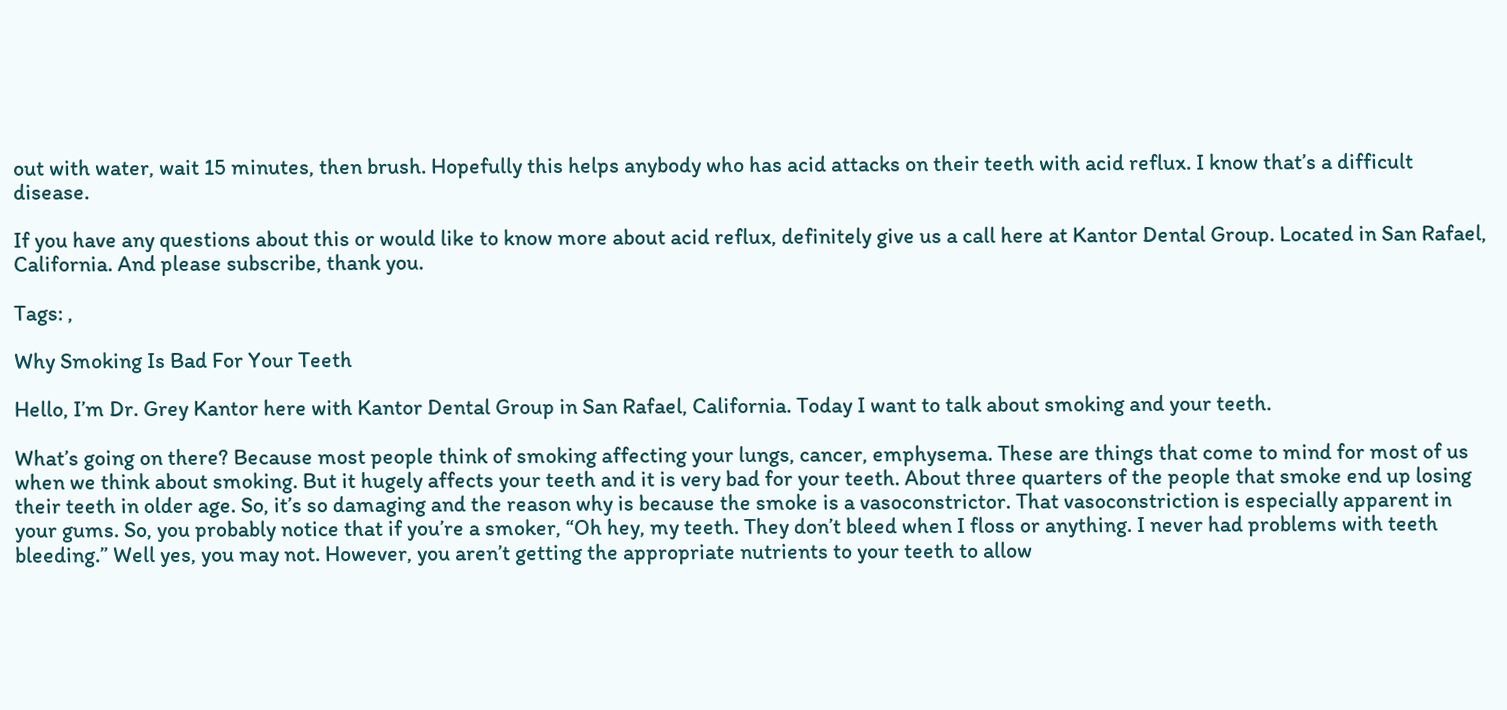out with water, wait 15 minutes, then brush. Hopefully this helps anybody who has acid attacks on their teeth with acid reflux. I know that’s a difficult disease.

If you have any questions about this or would like to know more about acid reflux, definitely give us a call here at Kantor Dental Group. Located in San Rafael, California. And please subscribe, thank you.

Tags: ,

Why Smoking Is Bad For Your Teeth

Hello, I’m Dr. Grey Kantor here with Kantor Dental Group in San Rafael, California. Today I want to talk about smoking and your teeth.

What’s going on there? Because most people think of smoking affecting your lungs, cancer, emphysema. These are things that come to mind for most of us when we think about smoking. But it hugely affects your teeth and it is very bad for your teeth. About three quarters of the people that smoke end up losing their teeth in older age. So, it’s so damaging and the reason why is because the smoke is a vasoconstrictor. That vasoconstriction is especially apparent in your gums. So, you probably notice that if you’re a smoker, “Oh hey, my teeth. They don’t bleed when I floss or anything. I never had problems with teeth bleeding.” Well yes, you may not. However, you aren’t getting the appropriate nutrients to your teeth to allow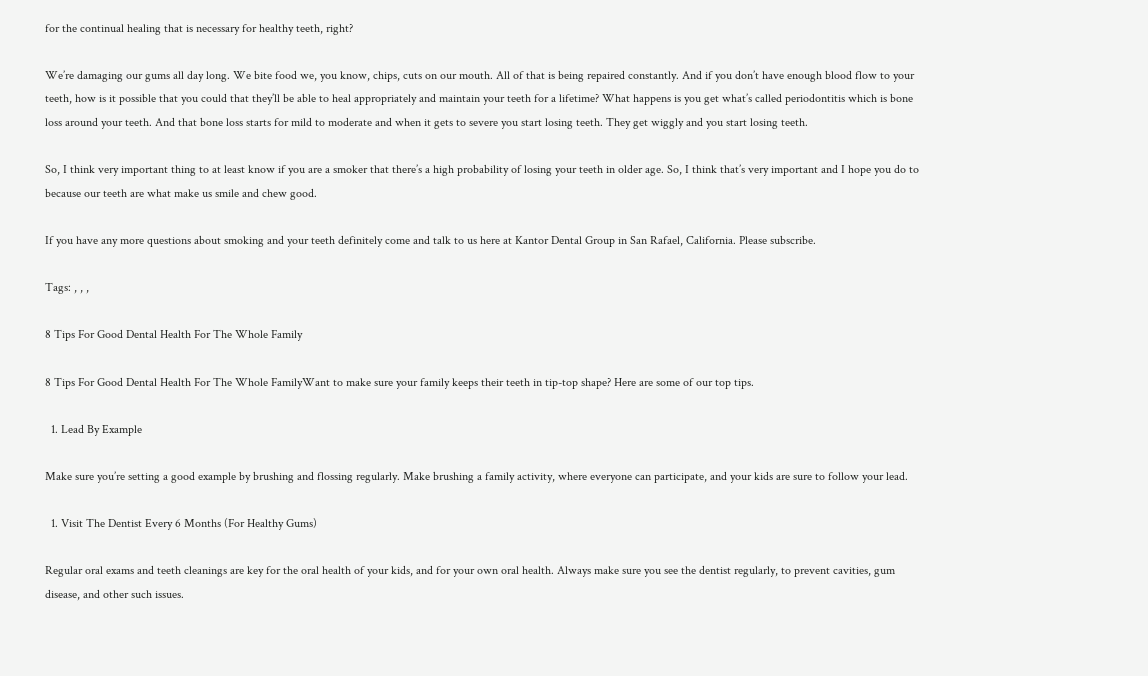for the continual healing that is necessary for healthy teeth, right?

We’re damaging our gums all day long. We bite food we, you know, chips, cuts on our mouth. All of that is being repaired constantly. And if you don’t have enough blood flow to your teeth, how is it possible that you could that they’ll be able to heal appropriately and maintain your teeth for a lifetime? What happens is you get what’s called periodontitis which is bone loss around your teeth. And that bone loss starts for mild to moderate and when it gets to severe you start losing teeth. They get wiggly and you start losing teeth.

So, I think very important thing to at least know if you are a smoker that there’s a high probability of losing your teeth in older age. So, I think that’s very important and I hope you do to because our teeth are what make us smile and chew good.

If you have any more questions about smoking and your teeth definitely come and talk to us here at Kantor Dental Group in San Rafael, California. Please subscribe.

Tags: , , ,

8 Tips For Good Dental Health For The Whole Family

8 Tips For Good Dental Health For The Whole FamilyWant to make sure your family keeps their teeth in tip-top shape? Here are some of our top tips.

  1. Lead By Example

Make sure you’re setting a good example by brushing and flossing regularly. Make brushing a family activity, where everyone can participate, and your kids are sure to follow your lead.

  1. Visit The Dentist Every 6 Months (For Healthy Gums)

Regular oral exams and teeth cleanings are key for the oral health of your kids, and for your own oral health. Always make sure you see the dentist regularly, to prevent cavities, gum disease, and other such issues.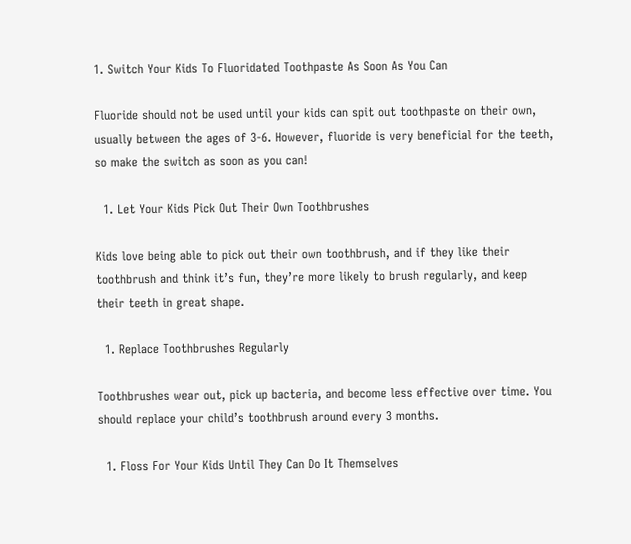1. Switch Your Kids To Fluoridated Toothpaste As Soon As You Can

Fluoride should not be used until your kids can spit out toothpaste on their own, usually between the ages of 3-6. However, fluoride is very beneficial for the teeth, so make the switch as soon as you can!

  1. Let Your Kids Pick Out Their Own Toothbrushes

Kids love being able to pick out their own toothbrush, and if they like their toothbrush and think it’s fun, they’re more likely to brush regularly, and keep their teeth in great shape.

  1. Replace Toothbrushes Regularly

Toothbrushes wear out, pick up bacteria, and become less effective over time. You should replace your child’s toothbrush around every 3 months.

  1. Floss For Your Kids Until They Can Do It Themselves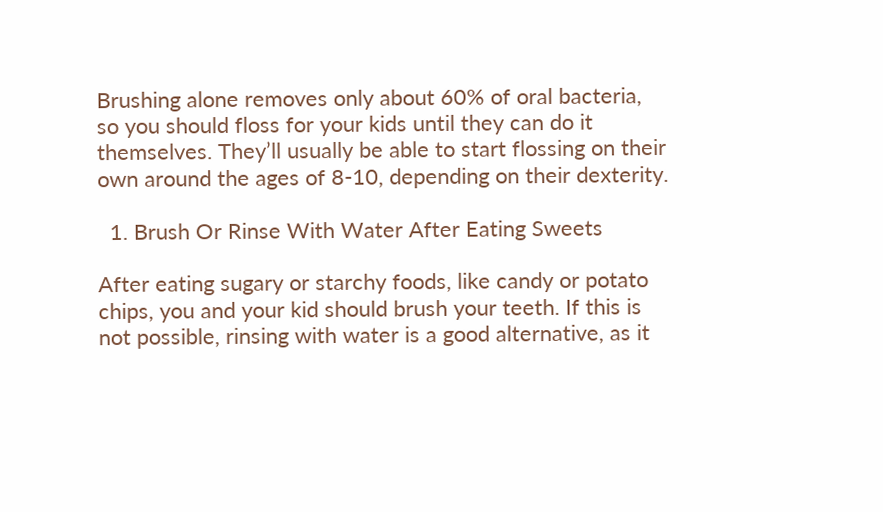Brushing alone removes only about 60% of oral bacteria, so you should floss for your kids until they can do it themselves. They’ll usually be able to start flossing on their own around the ages of 8-10, depending on their dexterity.

  1. Brush Or Rinse With Water After Eating Sweets

After eating sugary or starchy foods, like candy or potato chips, you and your kid should brush your teeth. If this is not possible, rinsing with water is a good alternative, as it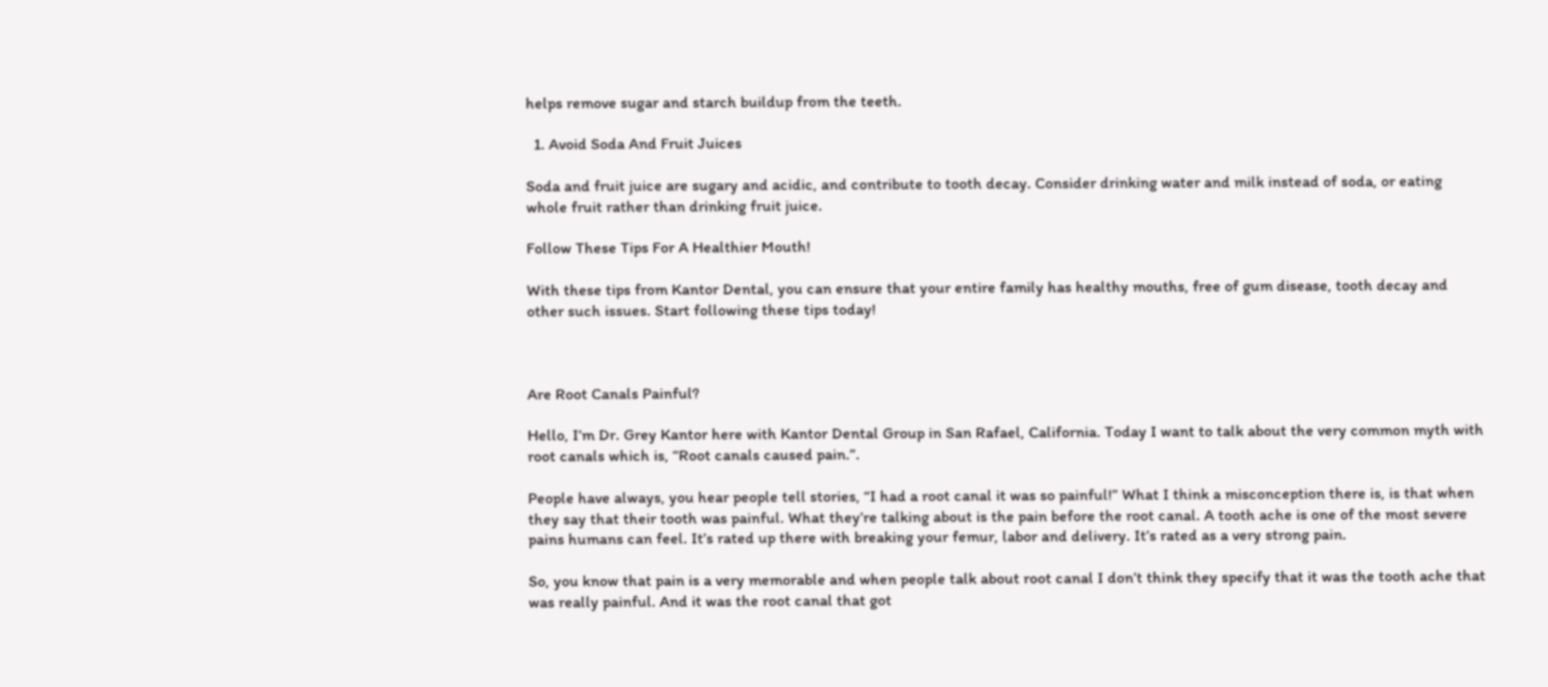helps remove sugar and starch buildup from the teeth.

  1. Avoid Soda And Fruit Juices

Soda and fruit juice are sugary and acidic, and contribute to tooth decay. Consider drinking water and milk instead of soda, or eating whole fruit rather than drinking fruit juice.

Follow These Tips For A Healthier Mouth!

With these tips from Kantor Dental, you can ensure that your entire family has healthy mouths, free of gum disease, tooth decay and other such issues. Start following these tips today!



Are Root Canals Painful?

Hello, I’m Dr. Grey Kantor here with Kantor Dental Group in San Rafael, California. Today I want to talk about the very common myth with root canals which is, “Root canals caused pain.”.

People have always, you hear people tell stories, “I had a root canal it was so painful!” What I think a misconception there is, is that when they say that their tooth was painful. What they’re talking about is the pain before the root canal. A tooth ache is one of the most severe pains humans can feel. It’s rated up there with breaking your femur, labor and delivery. It’s rated as a very strong pain.

So, you know that pain is a very memorable and when people talk about root canal I don’t think they specify that it was the tooth ache that was really painful. And it was the root canal that got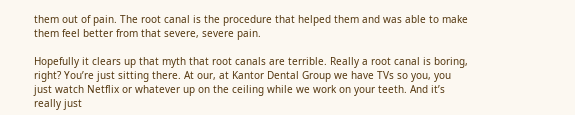them out of pain. The root canal is the procedure that helped them and was able to make them feel better from that severe, severe pain.

Hopefully it clears up that myth that root canals are terrible. Really a root canal is boring, right? You’re just sitting there. At our, at Kantor Dental Group we have TVs so you, you just watch Netflix or whatever up on the ceiling while we work on your teeth. And it’s really just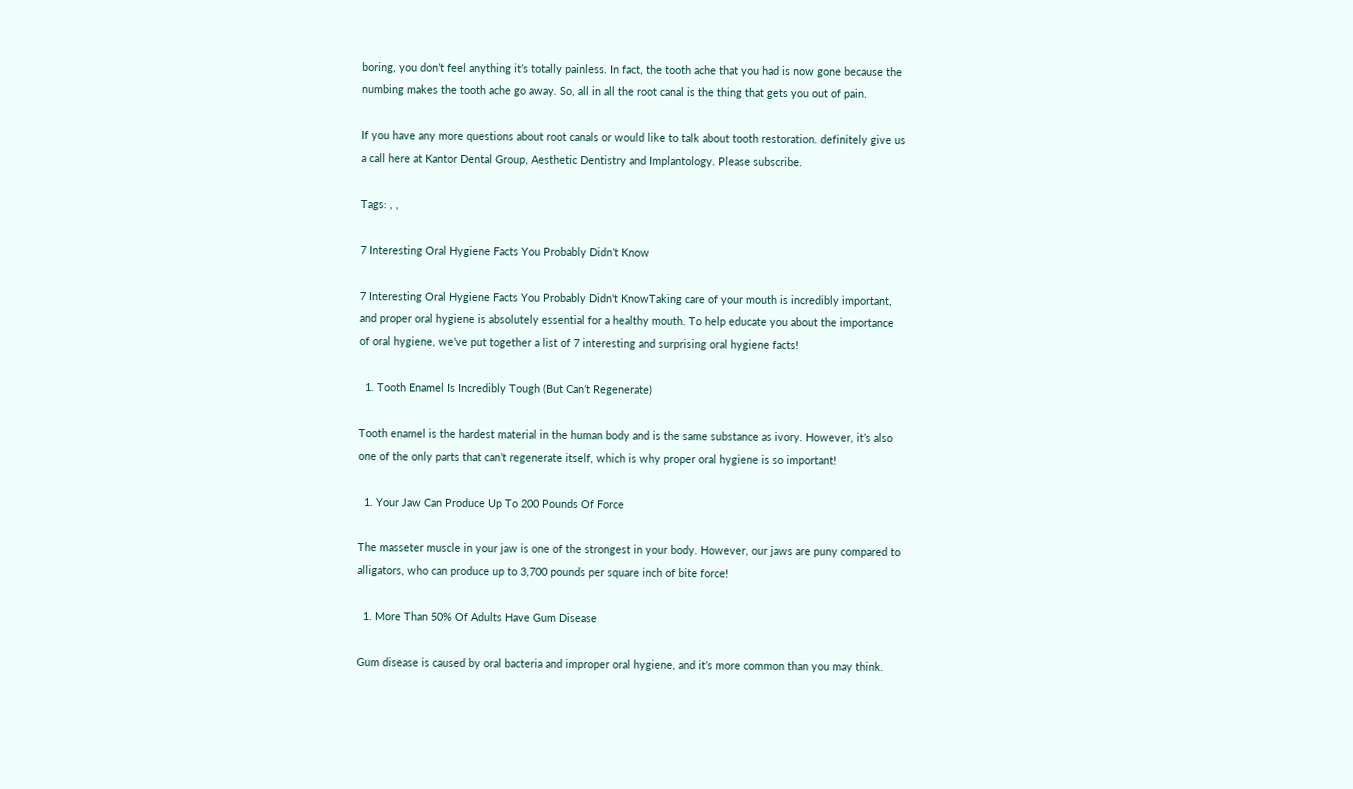boring, you don’t feel anything it’s totally painless. In fact, the tooth ache that you had is now gone because the numbing makes the tooth ache go away. So, all in all the root canal is the thing that gets you out of pain.

If you have any more questions about root canals or would like to talk about tooth restoration. definitely give us a call here at Kantor Dental Group, Aesthetic Dentistry and Implantology. Please subscribe.

Tags: , ,

7 Interesting Oral Hygiene Facts You Probably Didn’t Know

7 Interesting Oral Hygiene Facts You Probably Didn't KnowTaking care of your mouth is incredibly important, and proper oral hygiene is absolutely essential for a healthy mouth. To help educate you about the importance of oral hygiene, we’ve put together a list of 7 interesting and surprising oral hygiene facts!

  1. Tooth Enamel Is Incredibly Tough (But Can’t Regenerate)

Tooth enamel is the hardest material in the human body and is the same substance as ivory. However, it’s also one of the only parts that can’t regenerate itself, which is why proper oral hygiene is so important!

  1. Your Jaw Can Produce Up To 200 Pounds Of Force

The masseter muscle in your jaw is one of the strongest in your body. However, our jaws are puny compared to alligators, who can produce up to 3,700 pounds per square inch of bite force!

  1. More Than 50% Of Adults Have Gum Disease

Gum disease is caused by oral bacteria and improper oral hygiene, and it’s more common than you may think.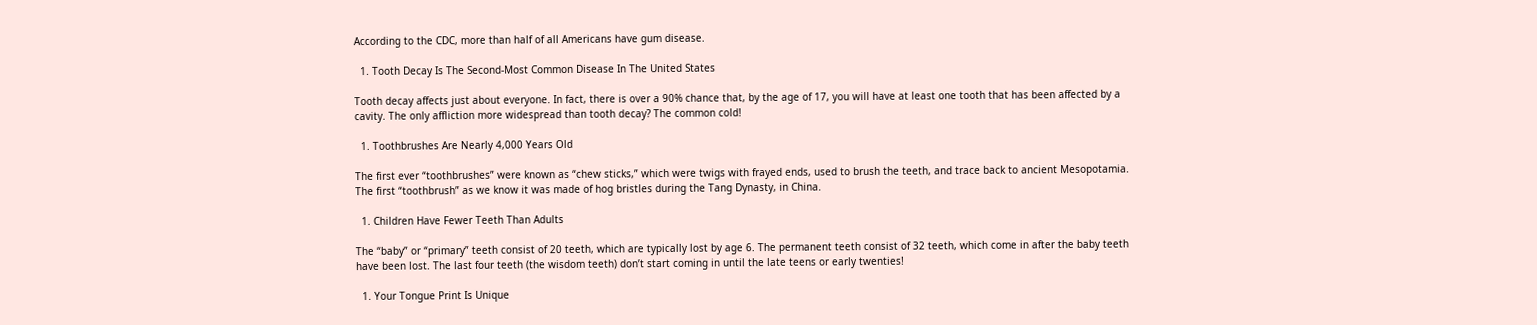According to the CDC, more than half of all Americans have gum disease.

  1. Tooth Decay Is The Second-Most Common Disease In The United States

Tooth decay affects just about everyone. In fact, there is over a 90% chance that, by the age of 17, you will have at least one tooth that has been affected by a cavity. The only affliction more widespread than tooth decay? The common cold!

  1. Toothbrushes Are Nearly 4,000 Years Old

The first ever “toothbrushes” were known as “chew sticks,” which were twigs with frayed ends, used to brush the teeth, and trace back to ancient Mesopotamia. The first “toothbrush” as we know it was made of hog bristles during the Tang Dynasty, in China.

  1. Children Have Fewer Teeth Than Adults

The “baby” or “primary” teeth consist of 20 teeth, which are typically lost by age 6. The permanent teeth consist of 32 teeth, which come in after the baby teeth have been lost. The last four teeth (the wisdom teeth) don’t start coming in until the late teens or early twenties!

  1. Your Tongue Print Is Unique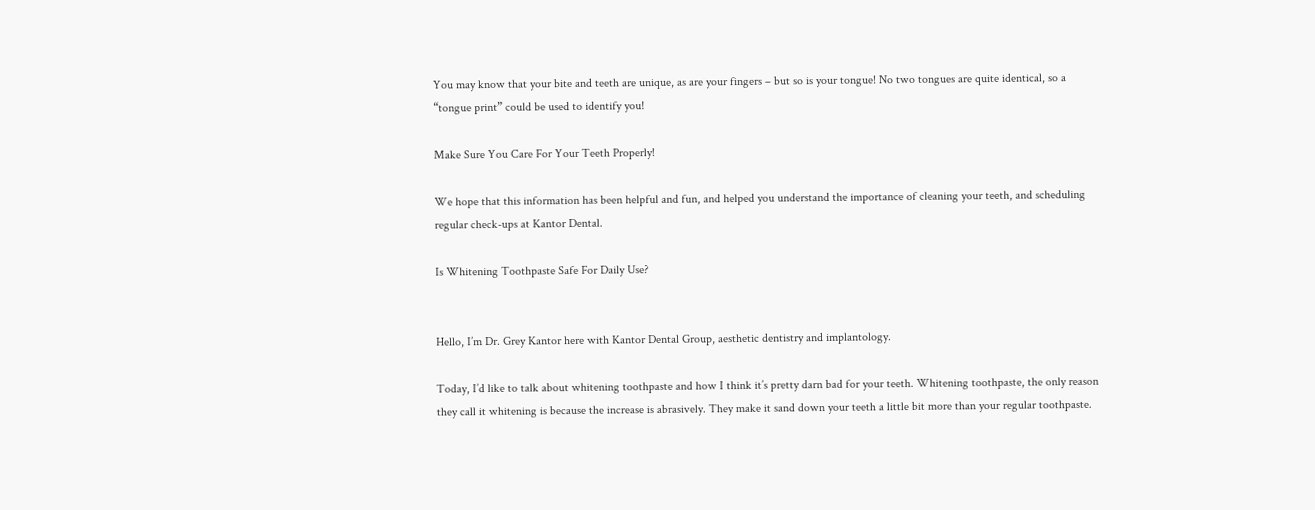You may know that your bite and teeth are unique, as are your fingers – but so is your tongue! No two tongues are quite identical, so a “tongue print” could be used to identify you!

Make Sure You Care For Your Teeth Properly!

We hope that this information has been helpful and fun, and helped you understand the importance of cleaning your teeth, and scheduling regular check-ups at Kantor Dental.

Is Whitening Toothpaste Safe For Daily Use?


Hello, I’m Dr. Grey Kantor here with Kantor Dental Group, aesthetic dentistry and implantology.

Today, I’d like to talk about whitening toothpaste and how I think it’s pretty darn bad for your teeth. Whitening toothpaste, the only reason they call it whitening is because the increase is abrasively. They make it sand down your teeth a little bit more than your regular toothpaste.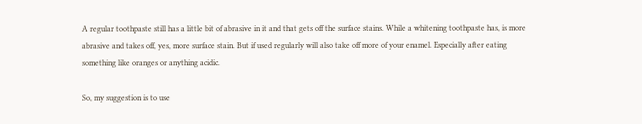A regular toothpaste still has a little bit of abrasive in it and that gets off the surface stains. While a whitening toothpaste has, is more abrasive and takes off, yes, more surface stain. But if used regularly will also take off more of your enamel. Especially after eating something like oranges or anything acidic.

So, my suggestion is to use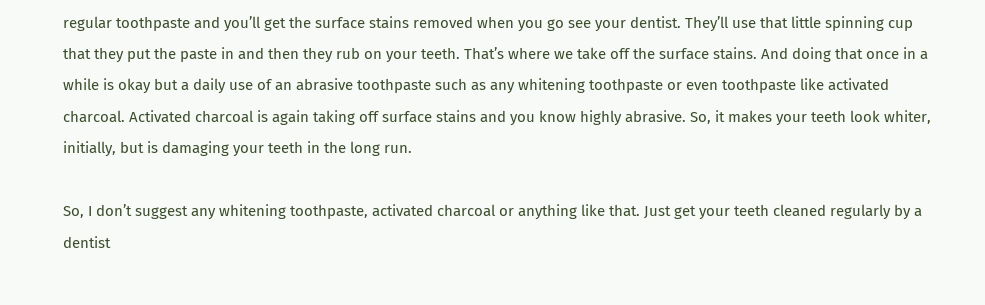regular toothpaste and you’ll get the surface stains removed when you go see your dentist. They’ll use that little spinning cup that they put the paste in and then they rub on your teeth. That’s where we take off the surface stains. And doing that once in a while is okay but a daily use of an abrasive toothpaste such as any whitening toothpaste or even toothpaste like activated charcoal. Activated charcoal is again taking off surface stains and you know highly abrasive. So, it makes your teeth look whiter, initially, but is damaging your teeth in the long run.

So, I don’t suggest any whitening toothpaste, activated charcoal or anything like that. Just get your teeth cleaned regularly by a dentist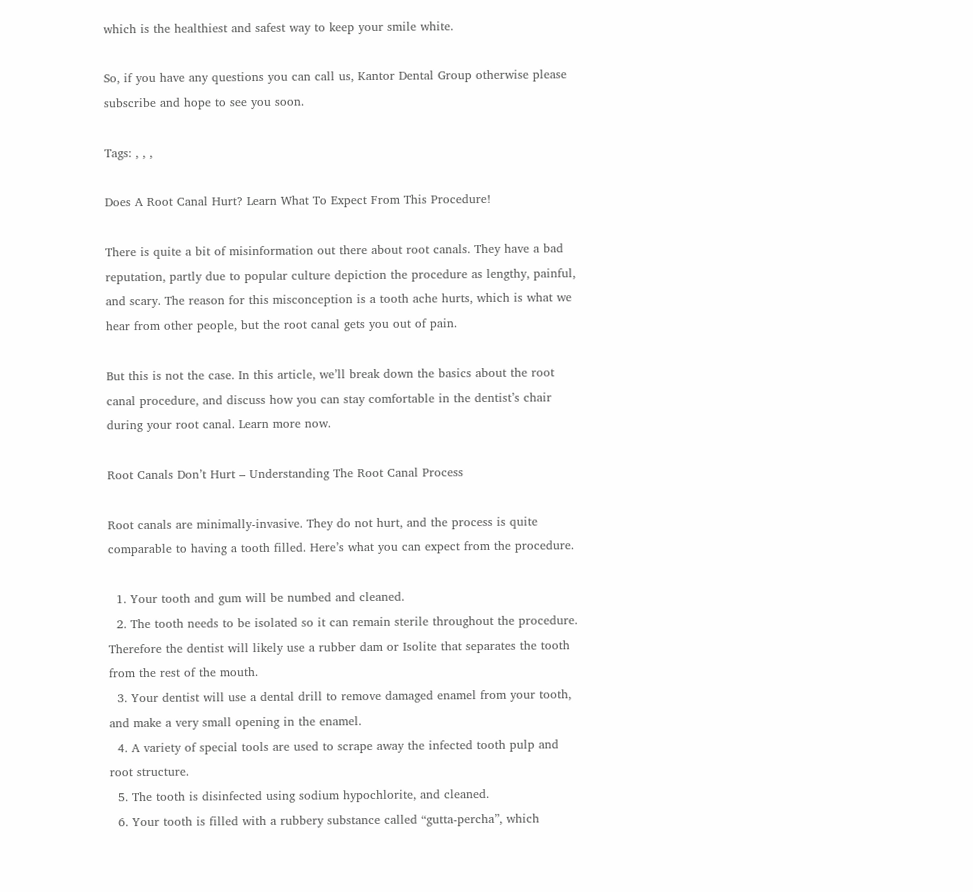which is the healthiest and safest way to keep your smile white.

So, if you have any questions you can call us, Kantor Dental Group otherwise please subscribe and hope to see you soon.

Tags: , , ,

Does A Root Canal Hurt? Learn What To Expect From This Procedure!

There is quite a bit of misinformation out there about root canals. They have a bad reputation, partly due to popular culture depiction the procedure as lengthy, painful, and scary. The reason for this misconception is a tooth ache hurts, which is what we hear from other people, but the root canal gets you out of pain.

But this is not the case. In this article, we’ll break down the basics about the root canal procedure, and discuss how you can stay comfortable in the dentist’s chair during your root canal. Learn more now.

Root Canals Don’t Hurt – Understanding The Root Canal Process

Root canals are minimally-invasive. They do not hurt, and the process is quite comparable to having a tooth filled. Here’s what you can expect from the procedure.

  1. Your tooth and gum will be numbed and cleaned.
  2. The tooth needs to be isolated so it can remain sterile throughout the procedure.  Therefore the dentist will likely use a rubber dam or Isolite that separates the tooth from the rest of the mouth.
  3. Your dentist will use a dental drill to remove damaged enamel from your tooth, and make a very small opening in the enamel.
  4. A variety of special tools are used to scrape away the infected tooth pulp and root structure.
  5. The tooth is disinfected using sodium hypochlorite, and cleaned.
  6. Your tooth is filled with a rubbery substance called “gutta-percha”, which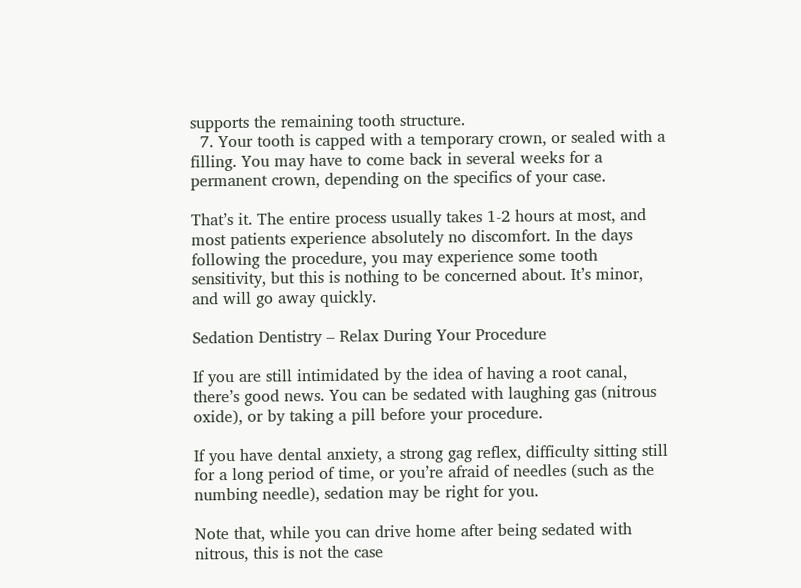supports the remaining tooth structure.
  7. Your tooth is capped with a temporary crown, or sealed with a filling. You may have to come back in several weeks for a permanent crown, depending on the specifics of your case.

That’s it. The entire process usually takes 1-2 hours at most, and most patients experience absolutely no discomfort. In the days following the procedure, you may experience some tooth sensitivity, but this is nothing to be concerned about. It’s minor, and will go away quickly.

Sedation Dentistry – Relax During Your Procedure

If you are still intimidated by the idea of having a root canal, there’s good news. You can be sedated with laughing gas (nitrous oxide), or by taking a pill before your procedure.

If you have dental anxiety, a strong gag reflex, difficulty sitting still for a long period of time, or you’re afraid of needles (such as the numbing needle), sedation may be right for you.

Note that, while you can drive home after being sedated with nitrous, this is not the case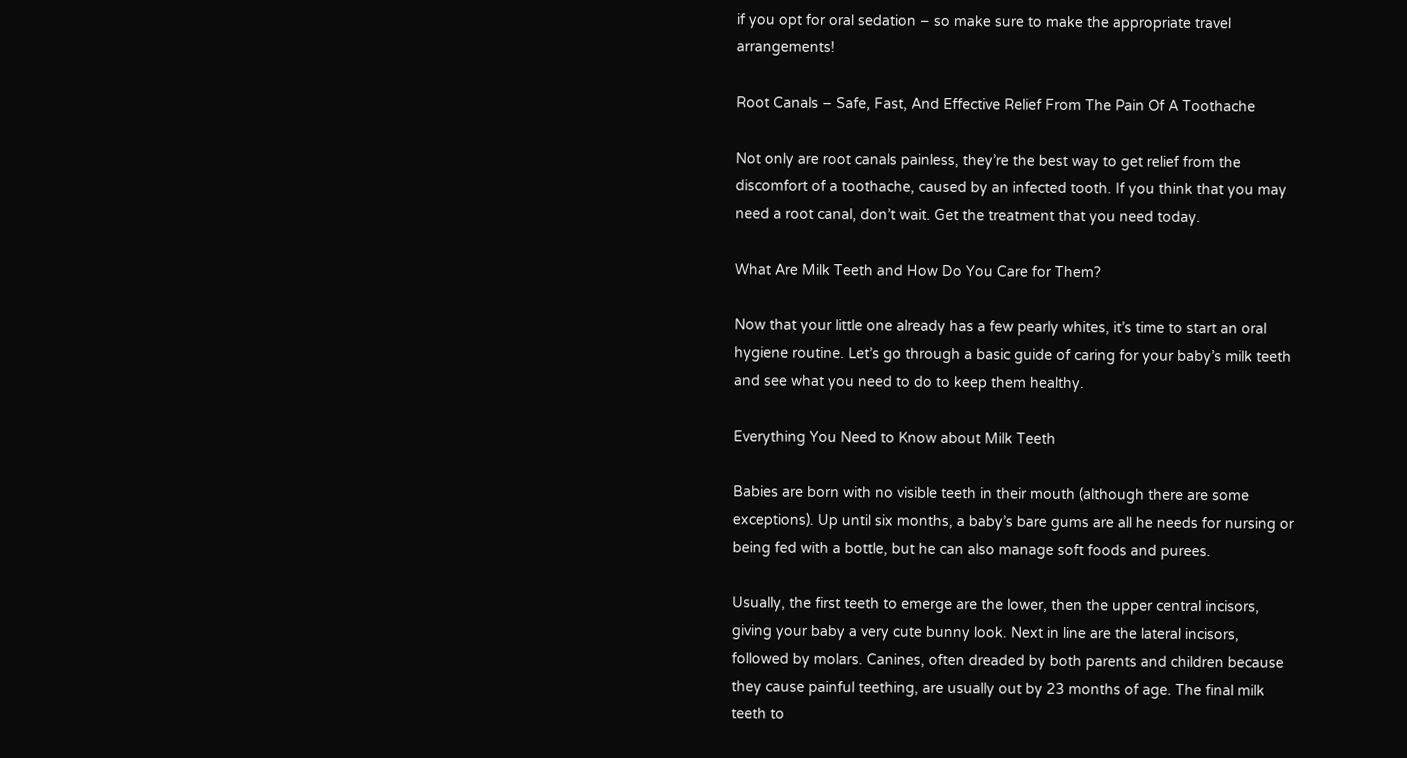if you opt for oral sedation – so make sure to make the appropriate travel arrangements!

Root Canals – Safe, Fast, And Effective Relief From The Pain Of A Toothache

Not only are root canals painless, they’re the best way to get relief from the discomfort of a toothache, caused by an infected tooth. If you think that you may need a root canal, don’t wait. Get the treatment that you need today.

What Are Milk Teeth and How Do You Care for Them?

Now that your little one already has a few pearly whites, it’s time to start an oral hygiene routine. Let’s go through a basic guide of caring for your baby’s milk teeth and see what you need to do to keep them healthy.

Everything You Need to Know about Milk Teeth

Babies are born with no visible teeth in their mouth (although there are some exceptions). Up until six months, a baby’s bare gums are all he needs for nursing or being fed with a bottle, but he can also manage soft foods and purees.

Usually, the first teeth to emerge are the lower, then the upper central incisors, giving your baby a very cute bunny look. Next in line are the lateral incisors, followed by molars. Canines, often dreaded by both parents and children because they cause painful teething, are usually out by 23 months of age. The final milk teeth to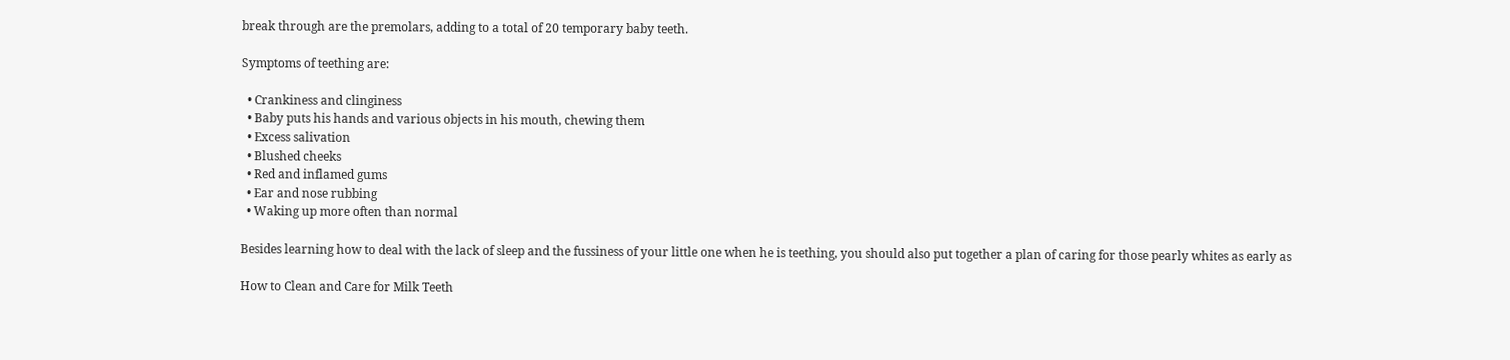break through are the premolars, adding to a total of 20 temporary baby teeth.

Symptoms of teething are:

  • Crankiness and clinginess
  • Baby puts his hands and various objects in his mouth, chewing them
  • Excess salivation
  • Blushed cheeks
  • Red and inflamed gums
  • Ear and nose rubbing
  • Waking up more often than normal

Besides learning how to deal with the lack of sleep and the fussiness of your little one when he is teething, you should also put together a plan of caring for those pearly whites as early as

How to Clean and Care for Milk Teeth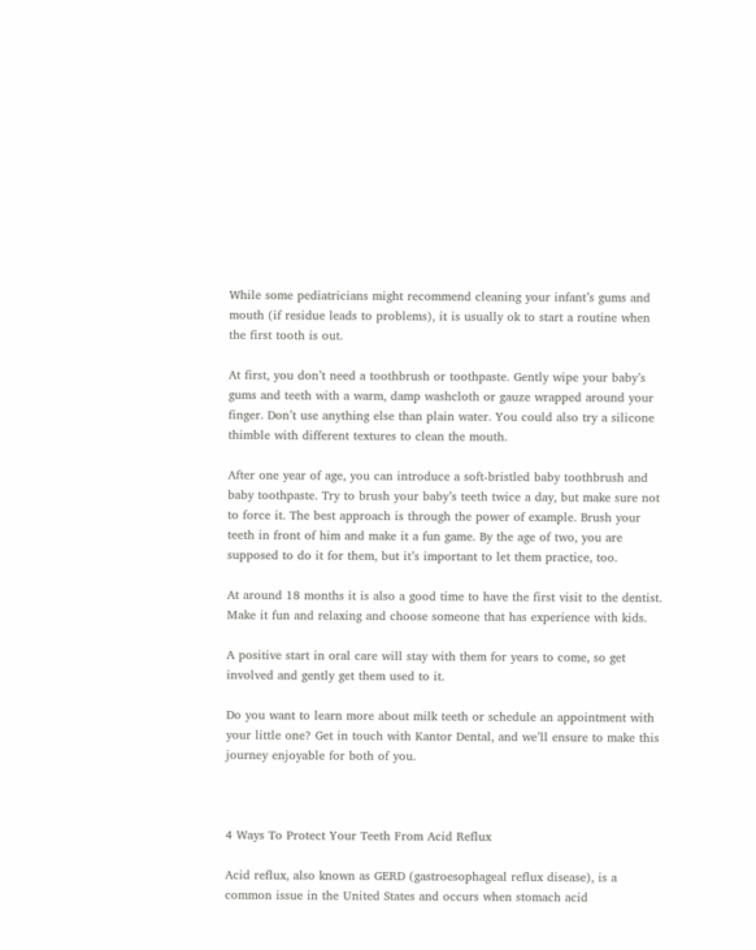While some pediatricians might recommend cleaning your infant’s gums and mouth (if residue leads to problems), it is usually ok to start a routine when the first tooth is out.

At first, you don’t need a toothbrush or toothpaste. Gently wipe your baby’s gums and teeth with a warm, damp washcloth or gauze wrapped around your finger. Don’t use anything else than plain water. You could also try a silicone thimble with different textures to clean the mouth.

After one year of age, you can introduce a soft-bristled baby toothbrush and baby toothpaste. Try to brush your baby’s teeth twice a day, but make sure not to force it. The best approach is through the power of example. Brush your teeth in front of him and make it a fun game. By the age of two, you are supposed to do it for them, but it’s important to let them practice, too.

At around 18 months it is also a good time to have the first visit to the dentist. Make it fun and relaxing and choose someone that has experience with kids.

A positive start in oral care will stay with them for years to come, so get involved and gently get them used to it.

Do you want to learn more about milk teeth or schedule an appointment with your little one? Get in touch with Kantor Dental, and we’ll ensure to make this journey enjoyable for both of you.



4 Ways To Protect Your Teeth From Acid Reflux

Acid reflux, also known as GERD (gastroesophageal reflux disease), is a common issue in the United States and occurs when stomach acid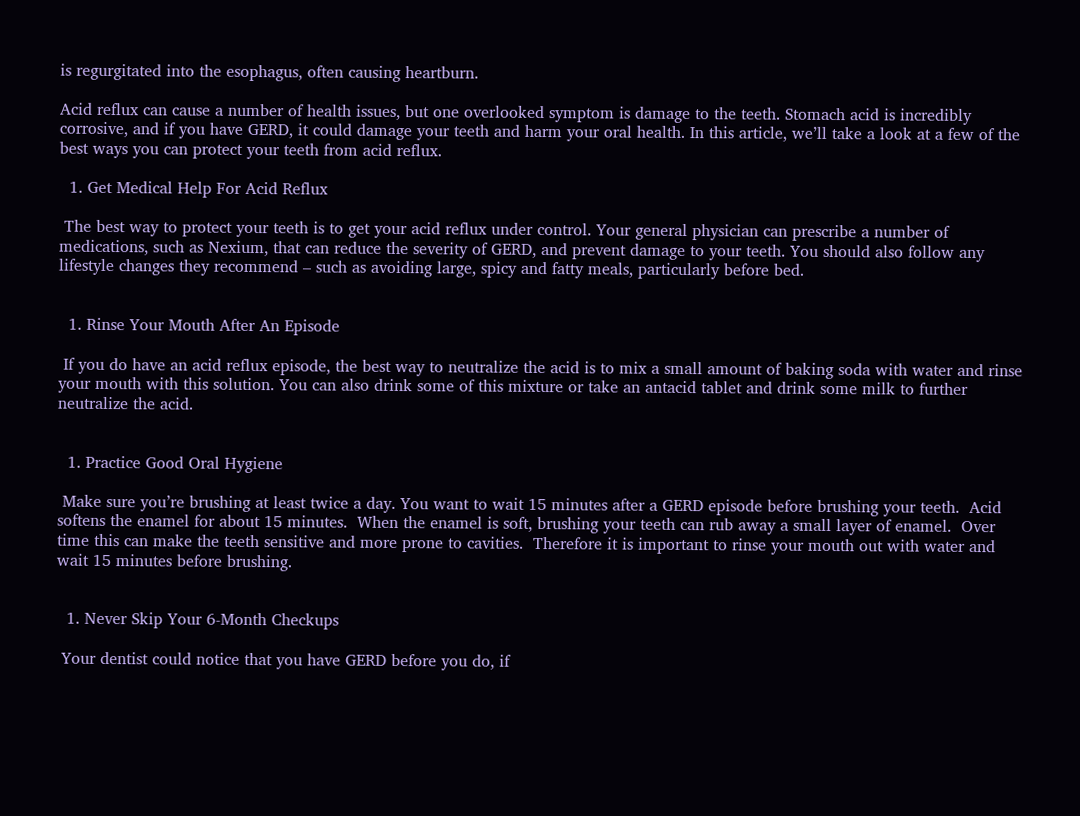is regurgitated into the esophagus, often causing heartburn.

Acid reflux can cause a number of health issues, but one overlooked symptom is damage to the teeth. Stomach acid is incredibly corrosive, and if you have GERD, it could damage your teeth and harm your oral health. In this article, we’ll take a look at a few of the best ways you can protect your teeth from acid reflux.

  1. Get Medical Help For Acid Reflux

 The best way to protect your teeth is to get your acid reflux under control. Your general physician can prescribe a number of medications, such as Nexium, that can reduce the severity of GERD, and prevent damage to your teeth. You should also follow any lifestyle changes they recommend – such as avoiding large, spicy and fatty meals, particularly before bed.


  1. Rinse Your Mouth After An Episode

 If you do have an acid reflux episode, the best way to neutralize the acid is to mix a small amount of baking soda with water and rinse your mouth with this solution. You can also drink some of this mixture or take an antacid tablet and drink some milk to further neutralize the acid.


  1. Practice Good Oral Hygiene

 Make sure you’re brushing at least twice a day. You want to wait 15 minutes after a GERD episode before brushing your teeth.  Acid softens the enamel for about 15 minutes.  When the enamel is soft, brushing your teeth can rub away a small layer of enamel.  Over time this can make the teeth sensitive and more prone to cavities.  Therefore it is important to rinse your mouth out with water and wait 15 minutes before brushing.


  1. Never Skip Your 6-Month Checkups

 Your dentist could notice that you have GERD before you do, if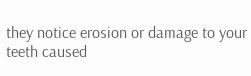they notice erosion or damage to your teeth caused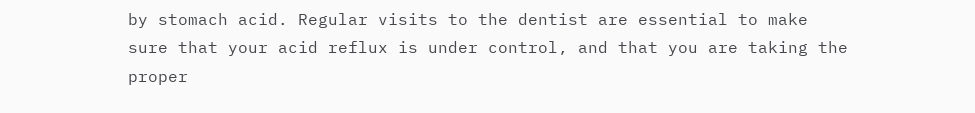by stomach acid. Regular visits to the dentist are essential to make sure that your acid reflux is under control, and that you are taking the proper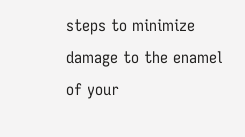steps to minimize damage to the enamel of your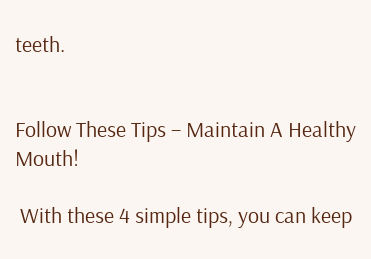teeth.


Follow These Tips – Maintain A Healthy Mouth!

 With these 4 simple tips, you can keep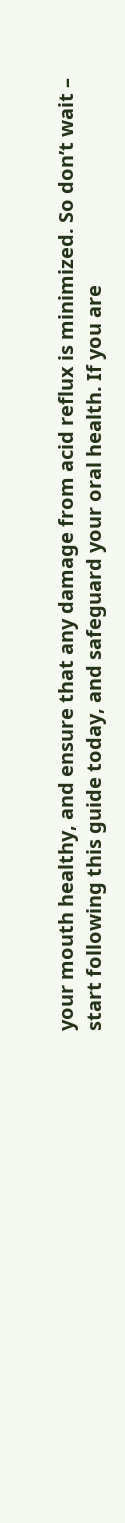your mouth healthy, and ensure that any damage from acid reflux is minimized. So don’t wait – start following this guide today, and safeguard your oral health. If you are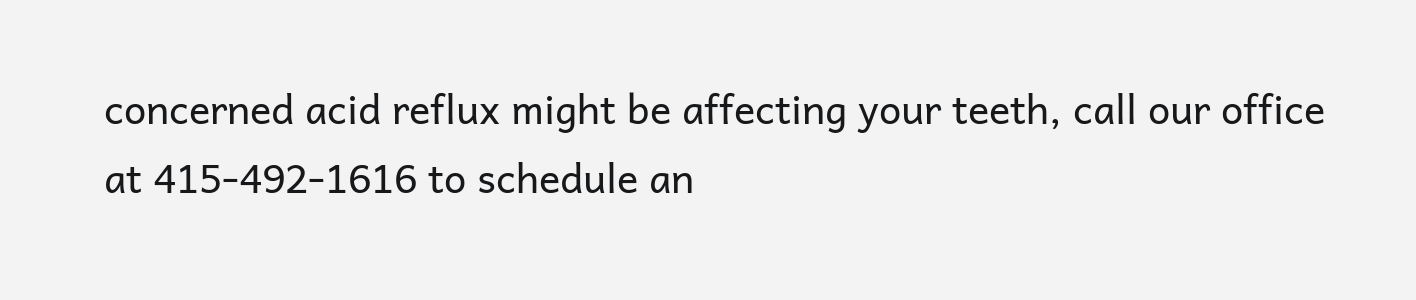concerned acid reflux might be affecting your teeth, call our office at 415-492-1616 to schedule an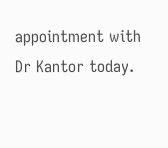appointment with Dr Kantor today.